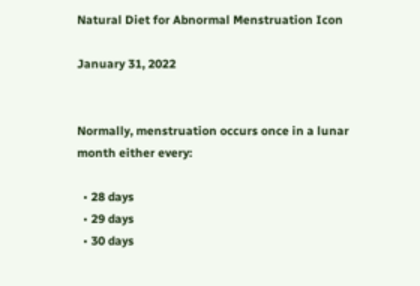Natural Diet for Abnormal Menstruation Icon

January 31, 2022


Normally, menstruation occurs once in a lunar month either every:

  • 28 days
  • 29 days
  • 30 days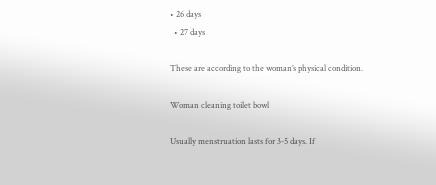• 26 days
  • 27 days

These are according to the woman’s physical condition.

Woman cleaning toilet bowl

Usually menstruation lasts for 3-5 days. If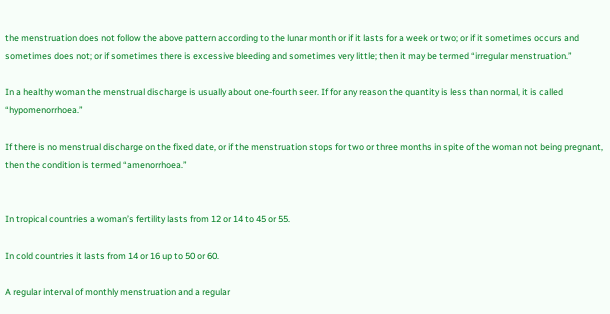the menstruation does not follow the above pattern according to the lunar month or if it lasts for a week or two; or if it sometimes occurs and sometimes does not; or if sometimes there is excessive bleeding and sometimes very little; then it may be termed “irregular menstruation.”

In a healthy woman the menstrual discharge is usually about one-fourth seer. If for any reason the quantity is less than normal, it is called “hypomenorrhoea.”

If there is no menstrual discharge on the fixed date, or if the menstruation stops for two or three months in spite of the woman not being pregnant, then the condition is termed “amenorrhoea.”


In tropical countries a woman’s fertility lasts from 12 or 14 to 45 or 55.

In cold countries it lasts from 14 or 16 up to 50 or 60.

A regular interval of monthly menstruation and a regular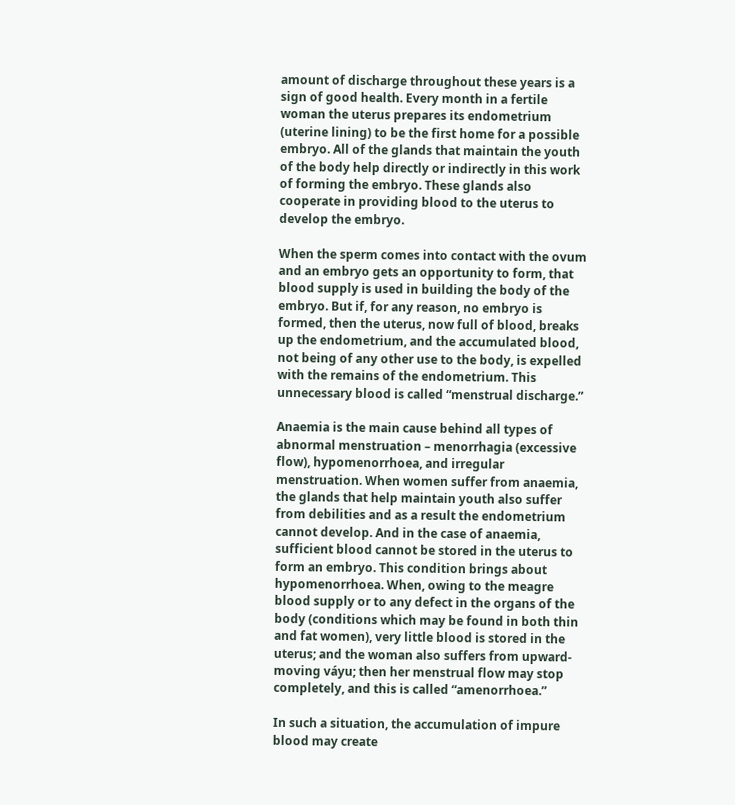amount of discharge throughout these years is a sign of good health. Every month in a fertile woman the uterus prepares its endometrium (uterine lining) to be the first home for a possible embryo. All of the glands that maintain the youth of the body help directly or indirectly in this work of forming the embryo. These glands also cooperate in providing blood to the uterus to develop the embryo.

When the sperm comes into contact with the ovum and an embryo gets an opportunity to form, that blood supply is used in building the body of the embryo. But if, for any reason, no embryo is formed, then the uterus, now full of blood, breaks up the endometrium, and the accumulated blood, not being of any other use to the body, is expelled with the remains of the endometrium. This unnecessary blood is called “menstrual discharge.”

Anaemia is the main cause behind all types of abnormal menstruation – menorrhagia (excessive flow), hypomenorrhoea, and irregular menstruation. When women suffer from anaemia, the glands that help maintain youth also suffer from debilities and as a result the endometrium cannot develop. And in the case of anaemia, sufficient blood cannot be stored in the uterus to form an embryo. This condition brings about hypomenorrhoea. When, owing to the meagre blood supply or to any defect in the organs of the body (conditions which may be found in both thin and fat women), very little blood is stored in the uterus; and the woman also suffers from upward-moving váyu; then her menstrual flow may stop completely, and this is called “amenorrhoea.”

In such a situation, the accumulation of impure blood may create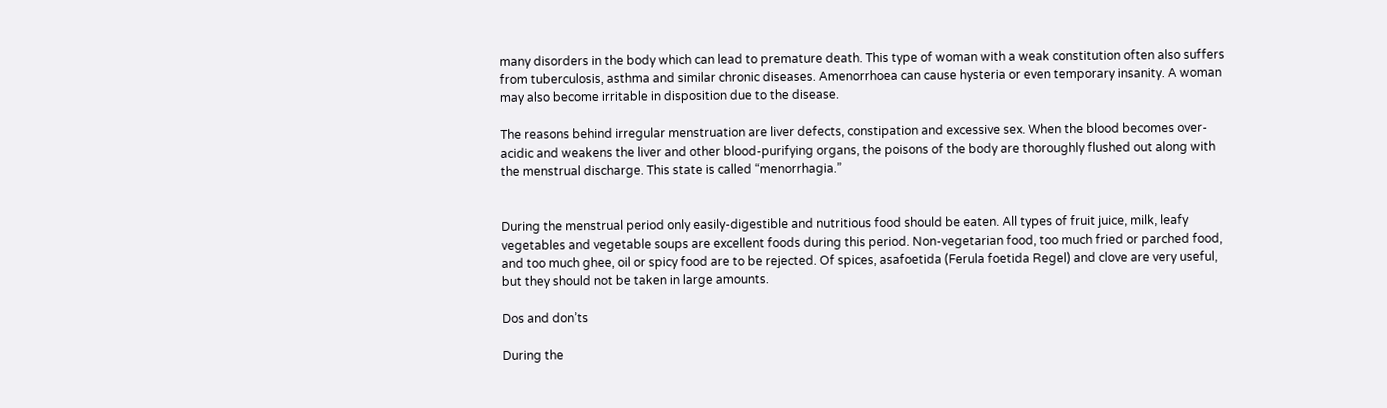many disorders in the body which can lead to premature death. This type of woman with a weak constitution often also suffers from tuberculosis, asthma and similar chronic diseases. Amenorrhoea can cause hysteria or even temporary insanity. A woman may also become irritable in disposition due to the disease.

The reasons behind irregular menstruation are liver defects, constipation and excessive sex. When the blood becomes over-acidic and weakens the liver and other blood-purifying organs, the poisons of the body are thoroughly flushed out along with the menstrual discharge. This state is called “menorrhagia.”


During the menstrual period only easily-digestible and nutritious food should be eaten. All types of fruit juice, milk, leafy vegetables and vegetable soups are excellent foods during this period. Non-vegetarian food, too much fried or parched food, and too much ghee, oil or spicy food are to be rejected. Of spices, asafoetida (Ferula foetida Regel) and clove are very useful, but they should not be taken in large amounts.

Dos and don’ts

During the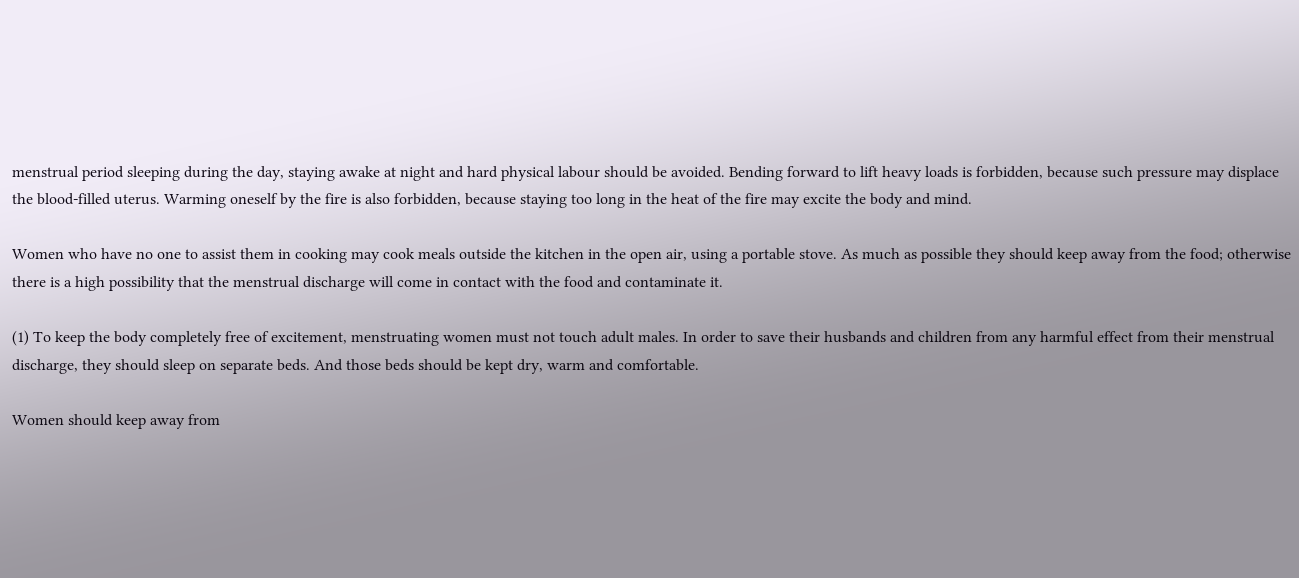menstrual period sleeping during the day, staying awake at night and hard physical labour should be avoided. Bending forward to lift heavy loads is forbidden, because such pressure may displace the blood-filled uterus. Warming oneself by the fire is also forbidden, because staying too long in the heat of the fire may excite the body and mind.

Women who have no one to assist them in cooking may cook meals outside the kitchen in the open air, using a portable stove. As much as possible they should keep away from the food; otherwise there is a high possibility that the menstrual discharge will come in contact with the food and contaminate it.

(1) To keep the body completely free of excitement, menstruating women must not touch adult males. In order to save their husbands and children from any harmful effect from their menstrual discharge, they should sleep on separate beds. And those beds should be kept dry, warm and comfortable.

Women should keep away from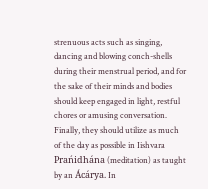strenuous acts such as singing, dancing and blowing conch-shells during their menstrual period, and for the sake of their minds and bodies should keep engaged in light, restful chores or amusing conversation. Finally, they should utilize as much of the day as possible in Iishvara Prańidhána (meditation) as taught by an Ácárya. In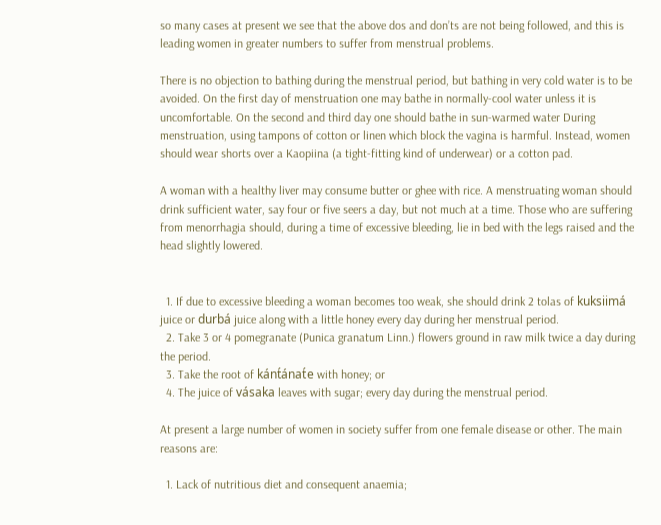so many cases at present we see that the above dos and don’ts are not being followed, and this is leading women in greater numbers to suffer from menstrual problems.

There is no objection to bathing during the menstrual period, but bathing in very cold water is to be avoided. On the first day of menstruation one may bathe in normally-cool water unless it is uncomfortable. On the second and third day one should bathe in sun-warmed water During menstruation, using tampons of cotton or linen which block the vagina is harmful. Instead, women should wear shorts over a Kaopiina (a tight-fitting kind of underwear) or a cotton pad.

A woman with a healthy liver may consume butter or ghee with rice. A menstruating woman should drink sufficient water, say four or five seers a day, but not much at a time. Those who are suffering from menorrhagia should, during a time of excessive bleeding, lie in bed with the legs raised and the head slightly lowered.


  1. If due to excessive bleeding a woman becomes too weak, she should drink 2 tolas of kuksiimá juice or durbá juice along with a little honey every day during her menstrual period.
  2. Take 3 or 4 pomegranate (Punica granatum Linn.) flowers ground in raw milk twice a day during the period.
  3. Take the root of kánt́ánat́e with honey; or
  4. The juice of vásaka leaves with sugar; every day during the menstrual period.

At present a large number of women in society suffer from one female disease or other. The main reasons are:

  1. Lack of nutritious diet and consequent anaemia;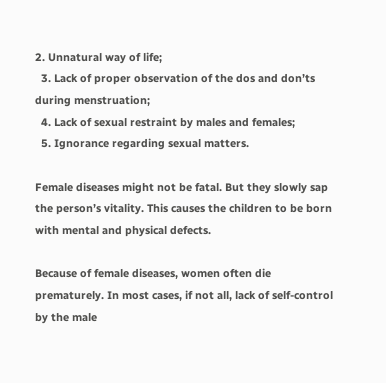2. Unnatural way of life;
  3. Lack of proper observation of the dos and don’ts during menstruation;
  4. Lack of sexual restraint by males and females;
  5. Ignorance regarding sexual matters.

Female diseases might not be fatal. But they slowly sap the person’s vitality. This causes the children to be born with mental and physical defects.

Because of female diseases, women often die prematurely. In most cases, if not all, lack of self-control by the male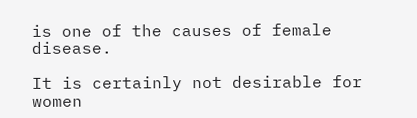is one of the causes of female disease.

It is certainly not desirable for women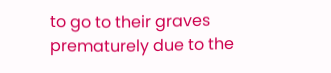to go to their graves prematurely due to the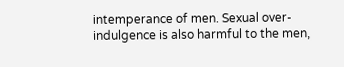intemperance of men. Sexual over-indulgence is also harmful to the men,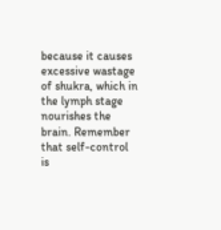because it causes excessive wastage of shukra, which in the lymph stage nourishes the brain. Remember that self-control is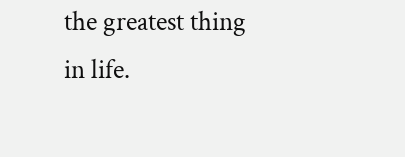the greatest thing in life.